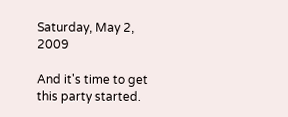Saturday, May 2, 2009

And it's time to get this party started.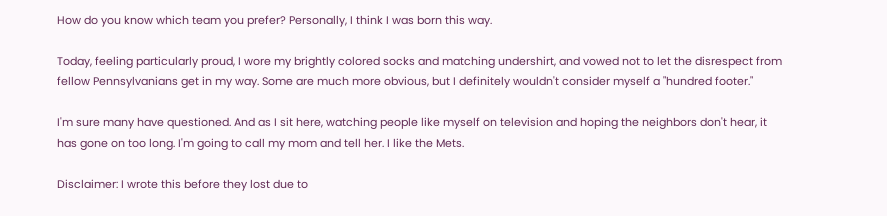How do you know which team you prefer? Personally, I think I was born this way.

Today, feeling particularly proud, I wore my brightly colored socks and matching undershirt, and vowed not to let the disrespect from fellow Pennsylvanians get in my way. Some are much more obvious, but I definitely wouldn't consider myself a "hundred footer."

I'm sure many have questioned. And as I sit here, watching people like myself on television and hoping the neighbors don't hear, it has gone on too long. I'm going to call my mom and tell her. I like the Mets.

Disclaimer: I wrote this before they lost due to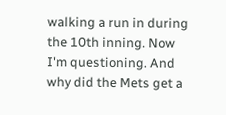walking a run in during the 10th inning. Now I'm questioning. And why did the Mets get a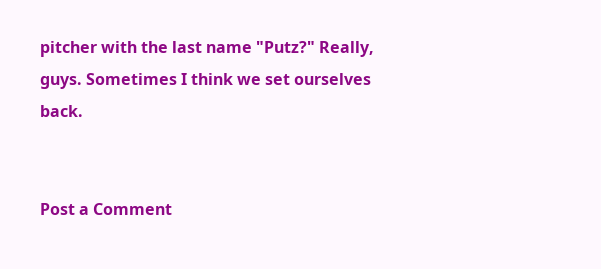pitcher with the last name "Putz?" Really, guys. Sometimes I think we set ourselves back.


Post a Comment